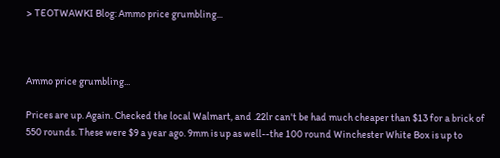> TEOTWAWKI Blog: Ammo price grumbling...



Ammo price grumbling...

Prices are up. Again. Checked the local Walmart, and .22lr can't be had much cheaper than $13 for a brick of 550 rounds. These were $9 a year ago. 9mm is up as well--the 100 round Winchester White Box is up to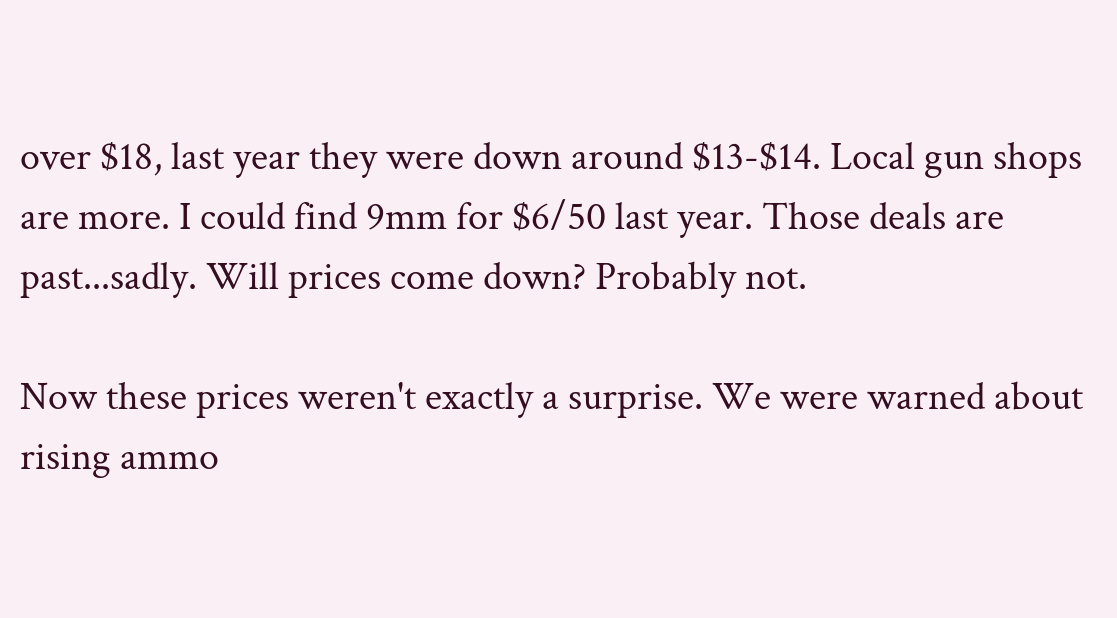over $18, last year they were down around $13-$14. Local gun shops are more. I could find 9mm for $6/50 last year. Those deals are past...sadly. Will prices come down? Probably not.

Now these prices weren't exactly a surprise. We were warned about rising ammo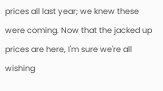prices all last year; we knew these were coming. Now that the jacked up prices are here, I'm sure we're all wishing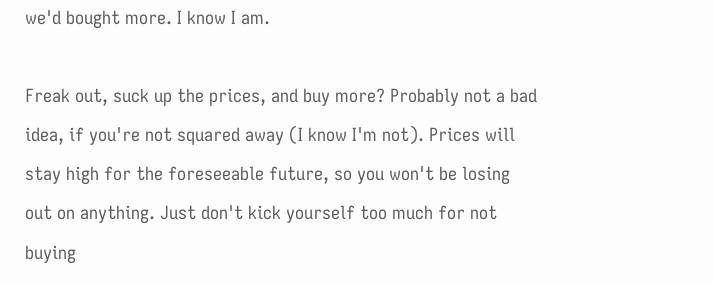we'd bought more. I know I am.

Freak out, suck up the prices, and buy more? Probably not a bad idea, if you're not squared away (I know I'm not). Prices will stay high for the foreseeable future, so you won't be losing out on anything. Just don't kick yourself too much for not buying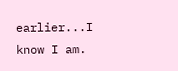earlier...I know I am.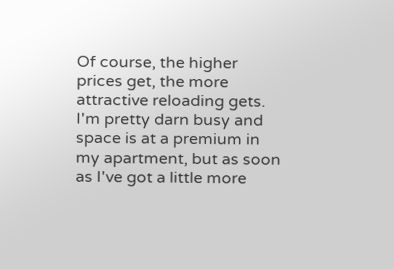Of course, the higher prices get, the more attractive reloading gets. I'm pretty darn busy and space is at a premium in my apartment, but as soon as I've got a little more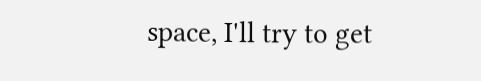space, I'll try to get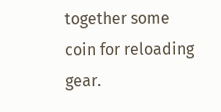together some coin for reloading gear.